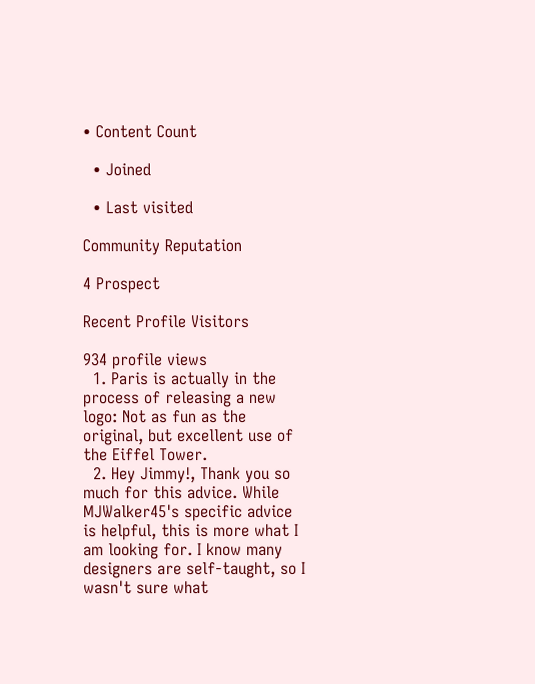• Content Count

  • Joined

  • Last visited

Community Reputation

4 Prospect

Recent Profile Visitors

934 profile views
  1. Paris is actually in the process of releasing a new logo: Not as fun as the original, but excellent use of the Eiffel Tower.
  2. Hey Jimmy!, Thank you so much for this advice. While MJWalker45's specific advice is helpful, this is more what I am looking for. I know many designers are self-taught, so I wasn't sure what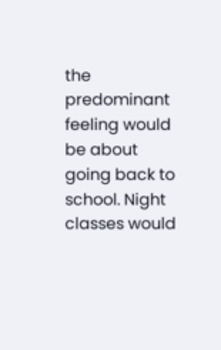the predominant feeling would be about going back to school. Night classes would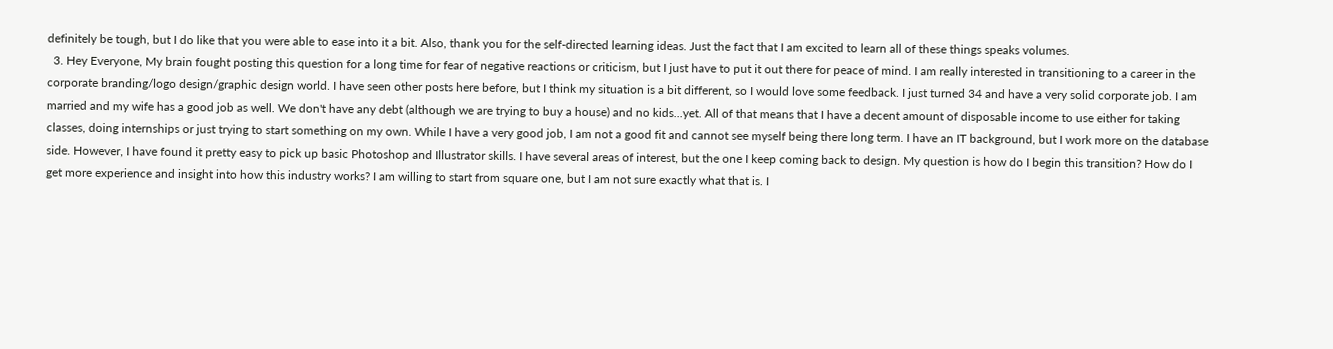definitely be tough, but I do like that you were able to ease into it a bit. Also, thank you for the self-directed learning ideas. Just the fact that I am excited to learn all of these things speaks volumes.
  3. Hey Everyone, My brain fought posting this question for a long time for fear of negative reactions or criticism, but I just have to put it out there for peace of mind. I am really interested in transitioning to a career in the corporate branding/logo design/graphic design world. I have seen other posts here before, but I think my situation is a bit different, so I would love some feedback. I just turned 34 and have a very solid corporate job. I am married and my wife has a good job as well. We don't have any debt (although we are trying to buy a house) and no kids...yet. All of that means that I have a decent amount of disposable income to use either for taking classes, doing internships or just trying to start something on my own. While I have a very good job, I am not a good fit and cannot see myself being there long term. I have an IT background, but I work more on the database side. However, I have found it pretty easy to pick up basic Photoshop and Illustrator skills. I have several areas of interest, but the one I keep coming back to design. My question is how do I begin this transition? How do I get more experience and insight into how this industry works? I am willing to start from square one, but I am not sure exactly what that is. I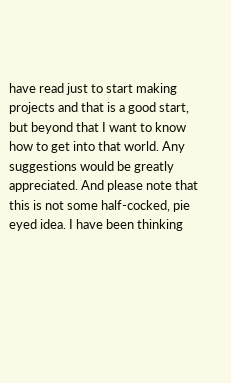have read just to start making projects and that is a good start, but beyond that I want to know how to get into that world. Any suggestions would be greatly appreciated. And please note that this is not some half-cocked, pie eyed idea. I have been thinking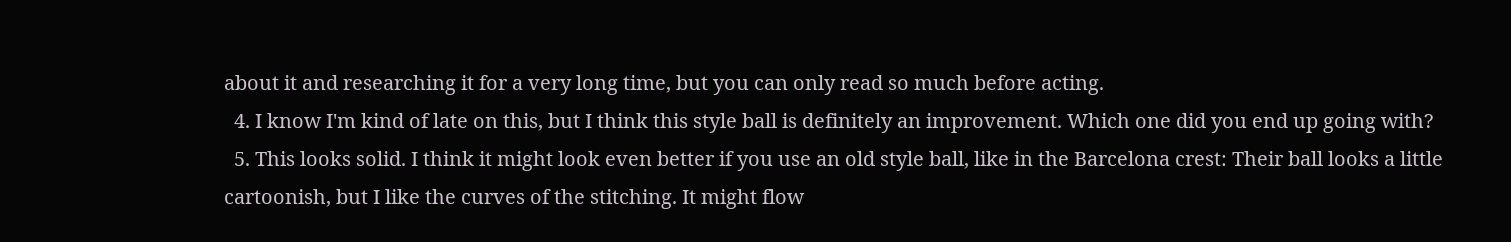about it and researching it for a very long time, but you can only read so much before acting.
  4. I know I'm kind of late on this, but I think this style ball is definitely an improvement. Which one did you end up going with?
  5. This looks solid. I think it might look even better if you use an old style ball, like in the Barcelona crest: Their ball looks a little cartoonish, but I like the curves of the stitching. It might flow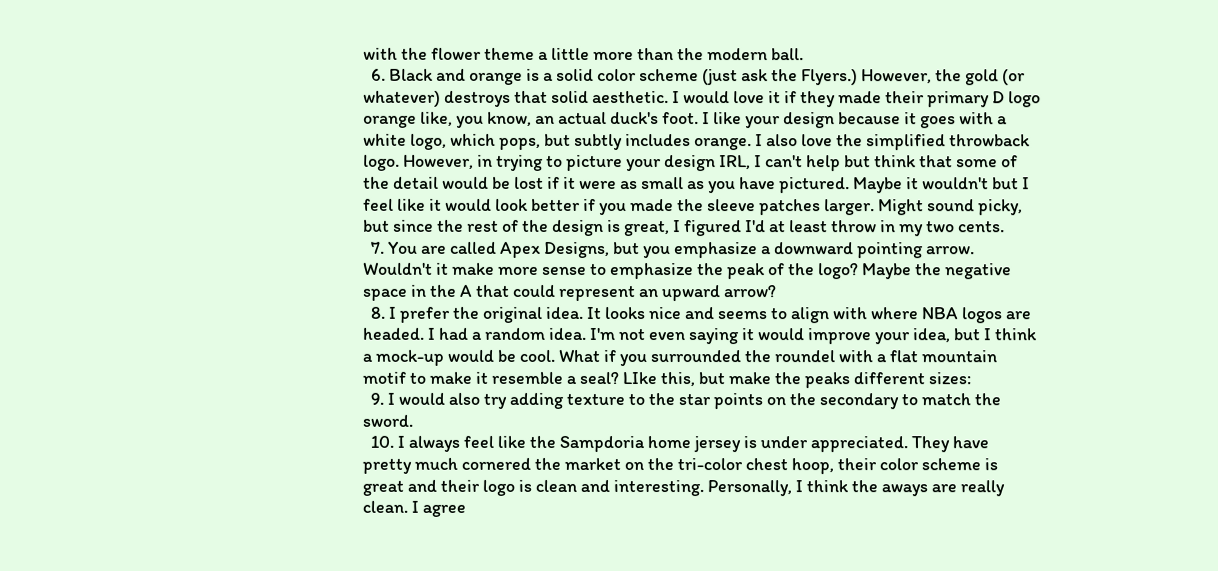with the flower theme a little more than the modern ball.
  6. Black and orange is a solid color scheme (just ask the Flyers.) However, the gold (or whatever) destroys that solid aesthetic. I would love it if they made their primary D logo orange like, you know, an actual duck's foot. I like your design because it goes with a white logo, which pops, but subtly includes orange. I also love the simplified throwback logo. However, in trying to picture your design IRL, I can't help but think that some of the detail would be lost if it were as small as you have pictured. Maybe it wouldn't but I feel like it would look better if you made the sleeve patches larger. Might sound picky, but since the rest of the design is great, I figured I'd at least throw in my two cents.
  7. You are called Apex Designs, but you emphasize a downward pointing arrow. Wouldn't it make more sense to emphasize the peak of the logo? Maybe the negative space in the A that could represent an upward arrow?
  8. I prefer the original idea. It looks nice and seems to align with where NBA logos are headed. I had a random idea. I'm not even saying it would improve your idea, but I think a mock-up would be cool. What if you surrounded the roundel with a flat mountain motif to make it resemble a seal? LIke this, but make the peaks different sizes:
  9. I would also try adding texture to the star points on the secondary to match the sword.
  10. I always feel like the Sampdoria home jersey is under appreciated. They have pretty much cornered the market on the tri-color chest hoop, their color scheme is great and their logo is clean and interesting. Personally, I think the aways are really clean. I agree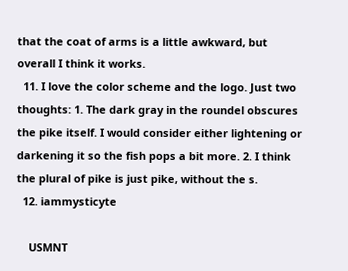that the coat of arms is a little awkward, but overall I think it works.
  11. I love the color scheme and the logo. Just two thoughts: 1. The dark gray in the roundel obscures the pike itself. I would consider either lightening or darkening it so the fish pops a bit more. 2. I think the plural of pike is just pike, without the s.
  12. iammysticyte

    USMNT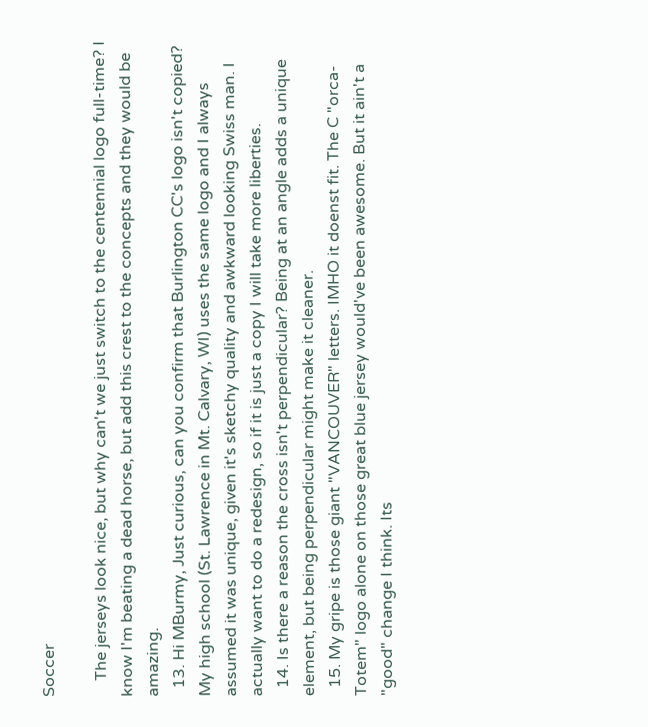Soccer

    The jerseys look nice, but why can't we just switch to the centennial logo full-time? I know I'm beating a dead horse, but add this crest to the concepts and they would be amazing.
  13. Hi MBurmy, Just curious, can you confirm that Burlington CC's logo isn't copied? My high school (St. Lawrence in Mt. Calvary, WI) uses the same logo and I always assumed it was unique, given it's sketchy quality and awkward looking Swiss man. I actually want to do a redesign, so if it is just a copy I will take more liberties.
  14. Is there a reason the cross isn't perpendicular? Being at an angle adds a unique element, but being perpendicular might make it cleaner.
  15. My gripe is those giant "VANCOUVER" letters. IMHO it doenst fit. The C "orca-Totem" logo alone on those great blue jersey would've been awesome. But it ain't a "good" change I think. Its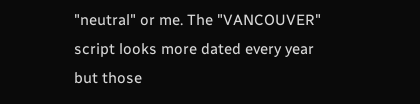"neutral" or me. The "VANCOUVER" script looks more dated every year but those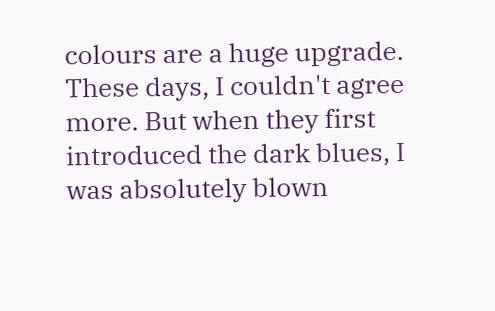colours are a huge upgrade. These days, I couldn't agree more. But when they first introduced the dark blues, I was absolutely blown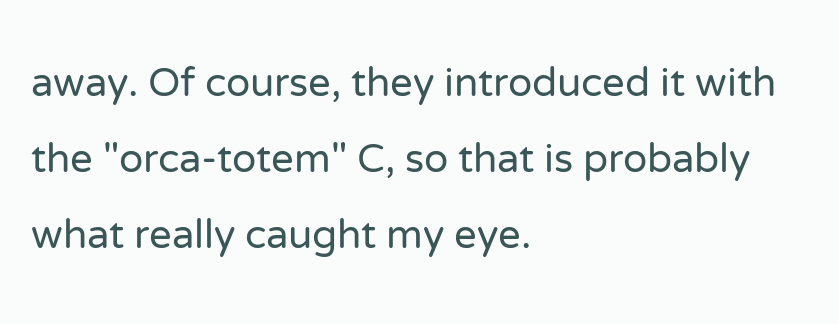away. Of course, they introduced it with the "orca-totem" C, so that is probably what really caught my eye.